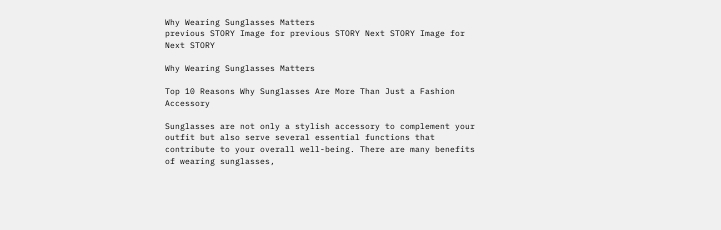Why Wearing Sunglasses Matters
previous STORY Image for previous STORY Next STORY Image for Next STORY

Why Wearing Sunglasses Matters

Top 10 Reasons Why Sunglasses Are More Than Just a Fashion Accessory

Sunglasses are not only a stylish accessory to complement your outfit but also serve several essential functions that contribute to your overall well-being. There are many benefits of wearing sunglasses,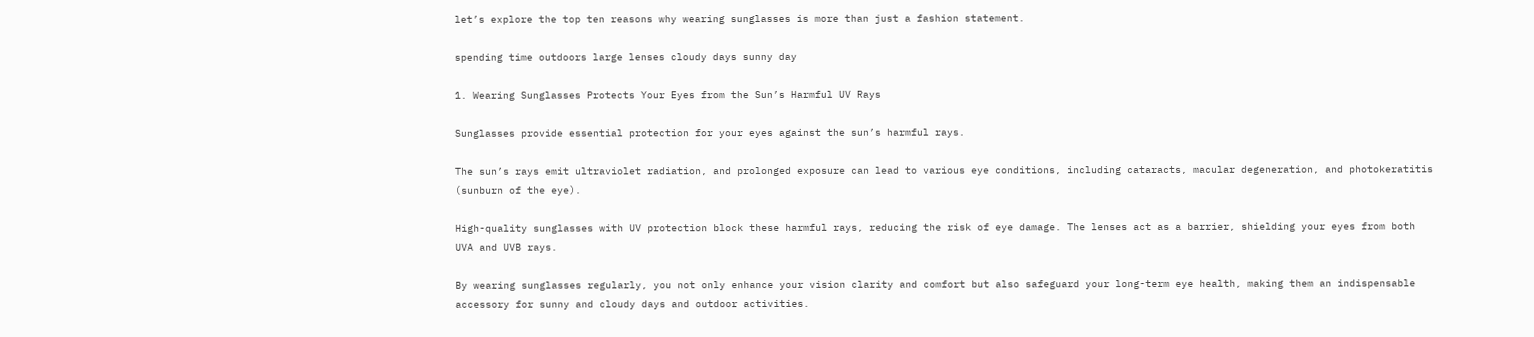let’s explore the top ten reasons why wearing sunglasses is more than just a fashion statement.

spending time outdoors large lenses cloudy days sunny day

1. Wearing Sunglasses Protects Your Eyes from the Sun’s Harmful UV Rays

Sunglasses provide essential protection for your eyes against the sun’s harmful rays.

The sun’s rays emit ultraviolet radiation, and prolonged exposure can lead to various eye conditions, including cataracts, macular degeneration, and photokeratitis (sunburn of the eye).

High-quality sunglasses with UV protection block these harmful rays, reducing the risk of eye damage. The lenses act as a barrier, shielding your eyes from both UVA and UVB rays.

By wearing sunglasses regularly, you not only enhance your vision clarity and comfort but also safeguard your long-term eye health, making them an indispensable accessory for sunny and cloudy days and outdoor activities.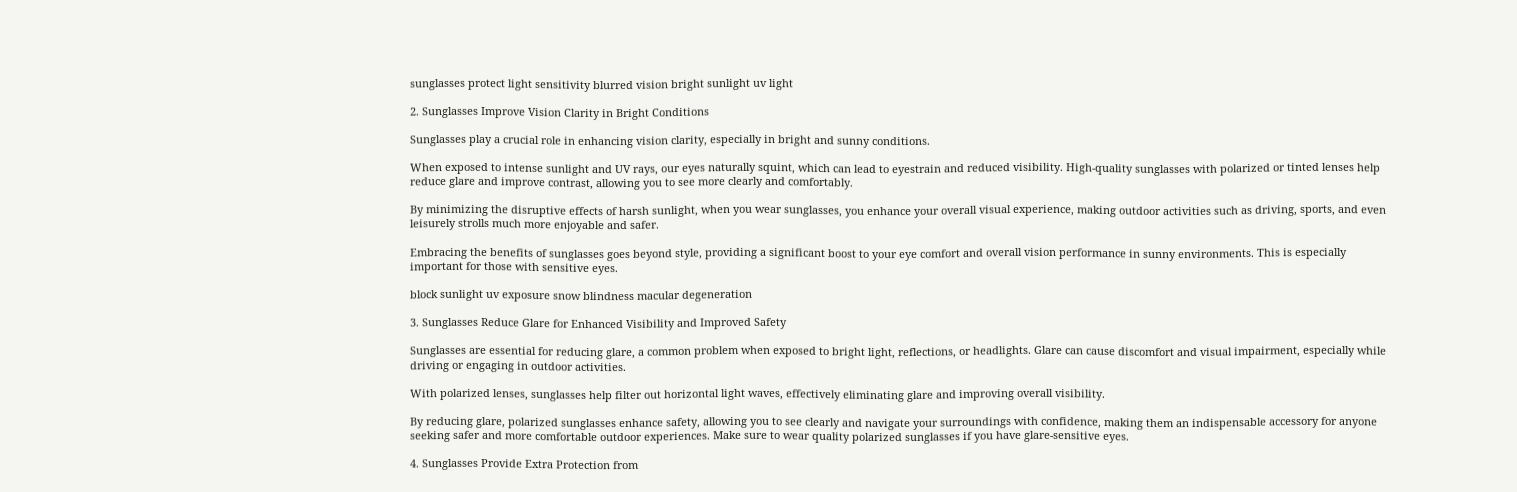sunglasses protect light sensitivity blurred vision bright sunlight uv light

2. Sunglasses Improve Vision Clarity in Bright Conditions

Sunglasses play a crucial role in enhancing vision clarity, especially in bright and sunny conditions.

When exposed to intense sunlight and UV rays, our eyes naturally squint, which can lead to eyestrain and reduced visibility. High-quality sunglasses with polarized or tinted lenses help reduce glare and improve contrast, allowing you to see more clearly and comfortably.

By minimizing the disruptive effects of harsh sunlight, when you wear sunglasses, you enhance your overall visual experience, making outdoor activities such as driving, sports, and even leisurely strolls much more enjoyable and safer.

Embracing the benefits of sunglasses goes beyond style, providing a significant boost to your eye comfort and overall vision performance in sunny environments. This is especially important for those with sensitive eyes.

block sunlight uv exposure snow blindness macular degeneration

3. Sunglasses Reduce Glare for Enhanced Visibility and Improved Safety

Sunglasses are essential for reducing glare, a common problem when exposed to bright light, reflections, or headlights. Glare can cause discomfort and visual impairment, especially while driving or engaging in outdoor activities.

With polarized lenses, sunglasses help filter out horizontal light waves, effectively eliminating glare and improving overall visibility.

By reducing glare, polarized sunglasses enhance safety, allowing you to see clearly and navigate your surroundings with confidence, making them an indispensable accessory for anyone seeking safer and more comfortable outdoor experiences. Make sure to wear quality polarized sunglasses if you have glare-sensitive eyes.

4. Sunglasses Provide Extra Protection from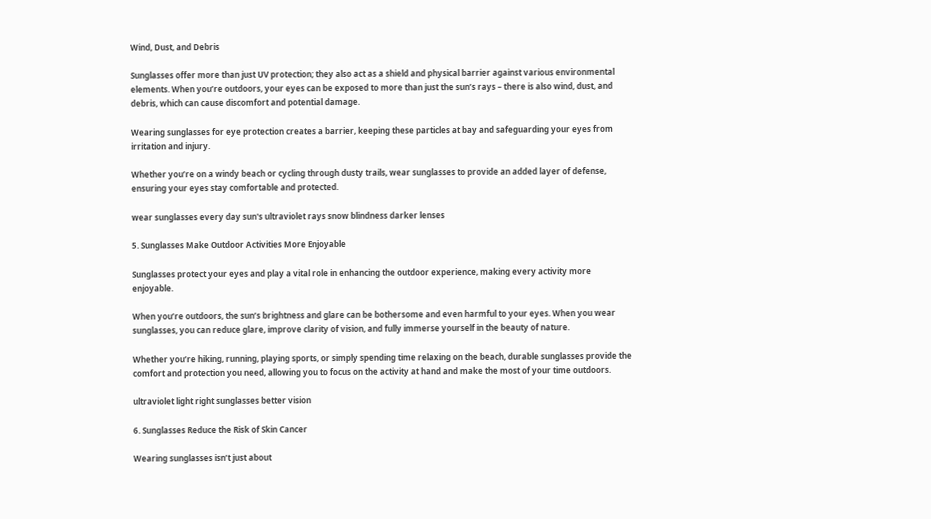Wind, Dust, and Debris

Sunglasses offer more than just UV protection; they also act as a shield and physical barrier against various environmental elements. When you’re outdoors, your eyes can be exposed to more than just the sun’s rays – there is also wind, dust, and debris, which can cause discomfort and potential damage.

Wearing sunglasses for eye protection creates a barrier, keeping these particles at bay and safeguarding your eyes from irritation and injury.

Whether you’re on a windy beach or cycling through dusty trails, wear sunglasses to provide an added layer of defense, ensuring your eyes stay comfortable and protected.

wear sunglasses every day sun's ultraviolet rays snow blindness darker lenses

5. Sunglasses Make Outdoor Activities More Enjoyable

Sunglasses protect your eyes and play a vital role in enhancing the outdoor experience, making every activity more enjoyable.

When you’re outdoors, the sun’s brightness and glare can be bothersome and even harmful to your eyes. When you wear sunglasses, you can reduce glare, improve clarity of vision, and fully immerse yourself in the beauty of nature.

Whether you’re hiking, running, playing sports, or simply spending time relaxing on the beach, durable sunglasses provide the comfort and protection you need, allowing you to focus on the activity at hand and make the most of your time outdoors.

ultraviolet light right sunglasses better vision

6. Sunglasses Reduce the Risk of Skin Cancer

Wearing sunglasses isn’t just about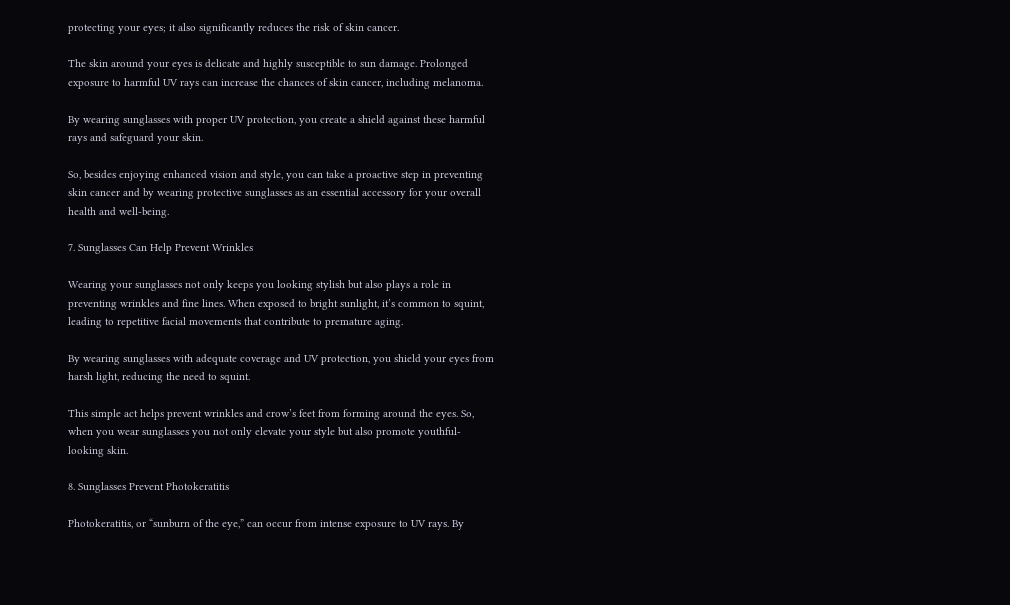protecting your eyes; it also significantly reduces the risk of skin cancer.

The skin around your eyes is delicate and highly susceptible to sun damage. Prolonged exposure to harmful UV rays can increase the chances of skin cancer, including melanoma.

By wearing sunglasses with proper UV protection, you create a shield against these harmful rays and safeguard your skin.

So, besides enjoying enhanced vision and style, you can take a proactive step in preventing skin cancer and by wearing protective sunglasses as an essential accessory for your overall health and well-being.

7. Sunglasses Can Help Prevent Wrinkles

Wearing your sunglasses not only keeps you looking stylish but also plays a role in preventing wrinkles and fine lines. When exposed to bright sunlight, it’s common to squint, leading to repetitive facial movements that contribute to premature aging.

By wearing sunglasses with adequate coverage and UV protection, you shield your eyes from harsh light, reducing the need to squint.

This simple act helps prevent wrinkles and crow’s feet from forming around the eyes. So, when you wear sunglasses you not only elevate your style but also promote youthful-looking skin.

8. Sunglasses Prevent Photokeratitis

Photokeratitis, or “sunburn of the eye,” can occur from intense exposure to UV rays. By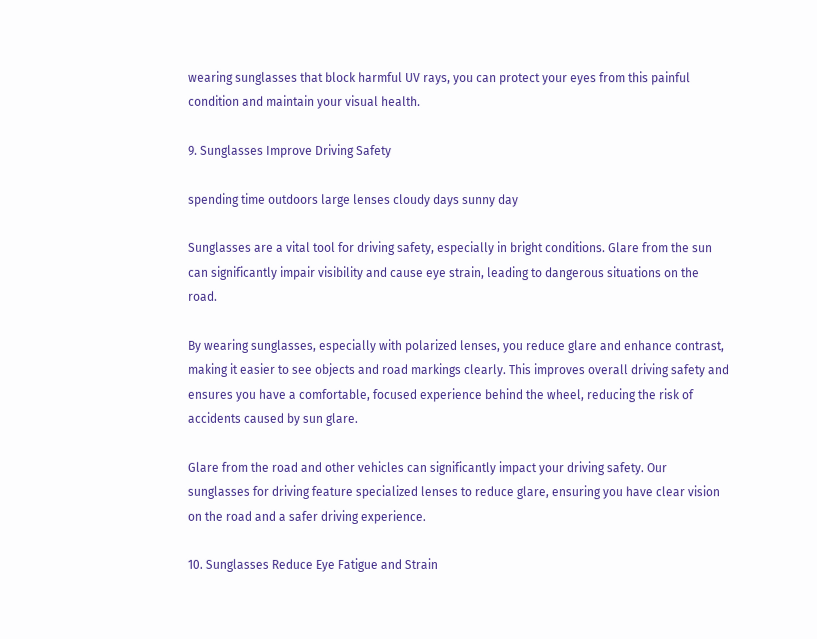wearing sunglasses that block harmful UV rays, you can protect your eyes from this painful condition and maintain your visual health.

9. Sunglasses Improve Driving Safety

spending time outdoors large lenses cloudy days sunny day

Sunglasses are a vital tool for driving safety, especially in bright conditions. Glare from the sun can significantly impair visibility and cause eye strain, leading to dangerous situations on the road.

By wearing sunglasses, especially with polarized lenses, you reduce glare and enhance contrast, making it easier to see objects and road markings clearly. This improves overall driving safety and ensures you have a comfortable, focused experience behind the wheel, reducing the risk of accidents caused by sun glare.

Glare from the road and other vehicles can significantly impact your driving safety. Our sunglasses for driving feature specialized lenses to reduce glare, ensuring you have clear vision on the road and a safer driving experience.

10. Sunglasses Reduce Eye Fatigue and Strain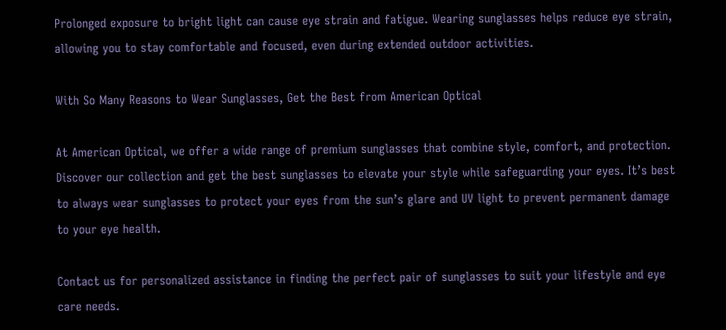Prolonged exposure to bright light can cause eye strain and fatigue. Wearing sunglasses helps reduce eye strain, allowing you to stay comfortable and focused, even during extended outdoor activities.

With So Many Reasons to Wear Sunglasses, Get the Best from American Optical

At American Optical, we offer a wide range of premium sunglasses that combine style, comfort, and protection. Discover our collection and get the best sunglasses to elevate your style while safeguarding your eyes. It’s best to always wear sunglasses to protect your eyes from the sun’s glare and UV light to prevent permanent damage to your eye health.

Contact us for personalized assistance in finding the perfect pair of sunglasses to suit your lifestyle and eye care needs.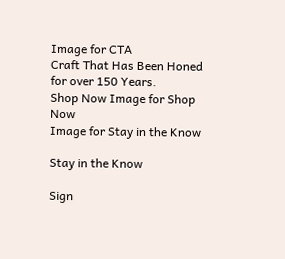Image for CTA
Craft That Has Been Honed for over 150 Years.
Shop Now Image for Shop Now
Image for Stay in the Know

Stay in the Know

Sign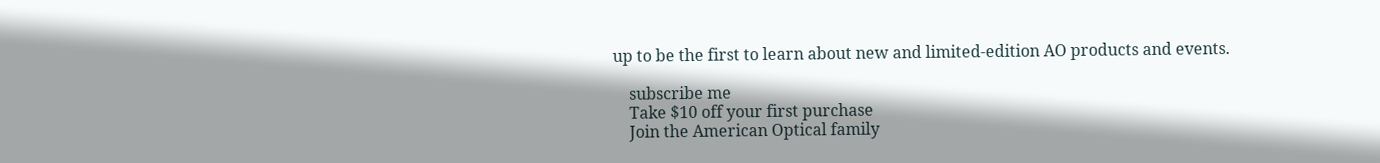up to be the first to learn about new and limited-edition AO products and events.

    subscribe me
    Take $10 off your first purchase
    Join the American Optical family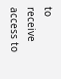to receive access to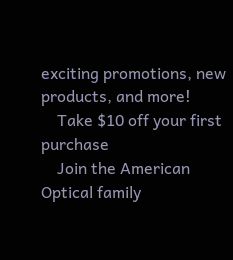exciting promotions, new products, and more!
    Take $10 off your first purchase
    Join the American Optical family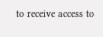to receive access to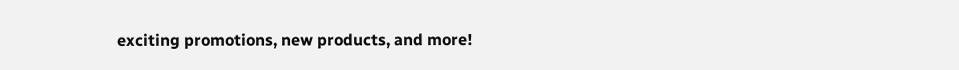exciting promotions, new products, and more!